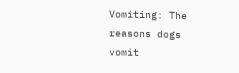Vomiting: The reasons dogs vomit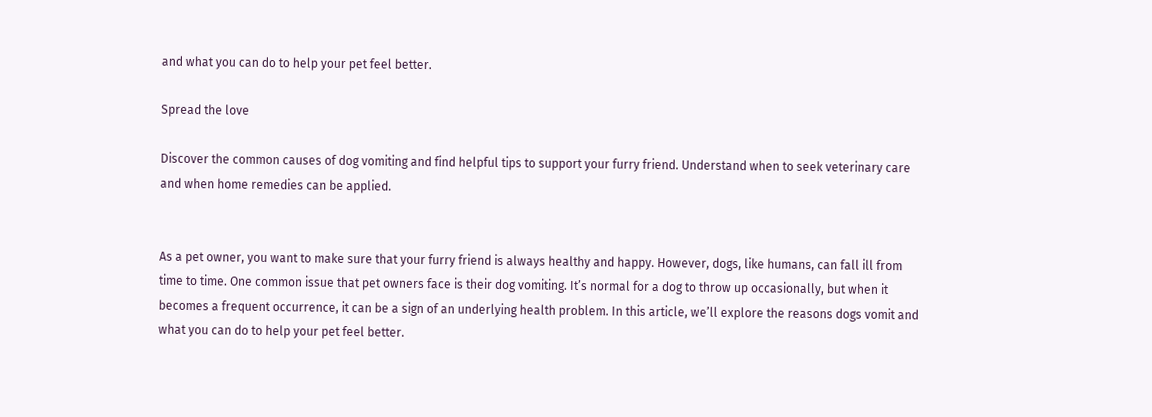and what you can do to help your pet feel better.

Spread the love

Discover the common causes of dog vomiting and find helpful tips to support your furry friend. Understand when to seek veterinary care and when home remedies can be applied.


As a pet owner, you want to make sure that your furry friend is always healthy and happy. However, dogs, like humans, can fall ill from time to time. One common issue that pet owners face is their dog vomiting. It’s normal for a dog to throw up occasionally, but when it becomes a frequent occurrence, it can be a sign of an underlying health problem. In this article, we’ll explore the reasons dogs vomit and what you can do to help your pet feel better.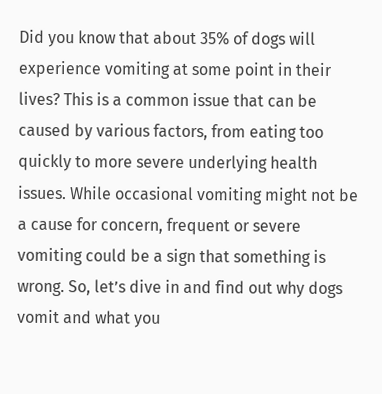Did you know that about 35% of dogs will experience vomiting at some point in their lives? This is a common issue that can be caused by various factors, from eating too quickly to more severe underlying health issues. While occasional vomiting might not be a cause for concern, frequent or severe vomiting could be a sign that something is wrong. So, let’s dive in and find out why dogs vomit and what you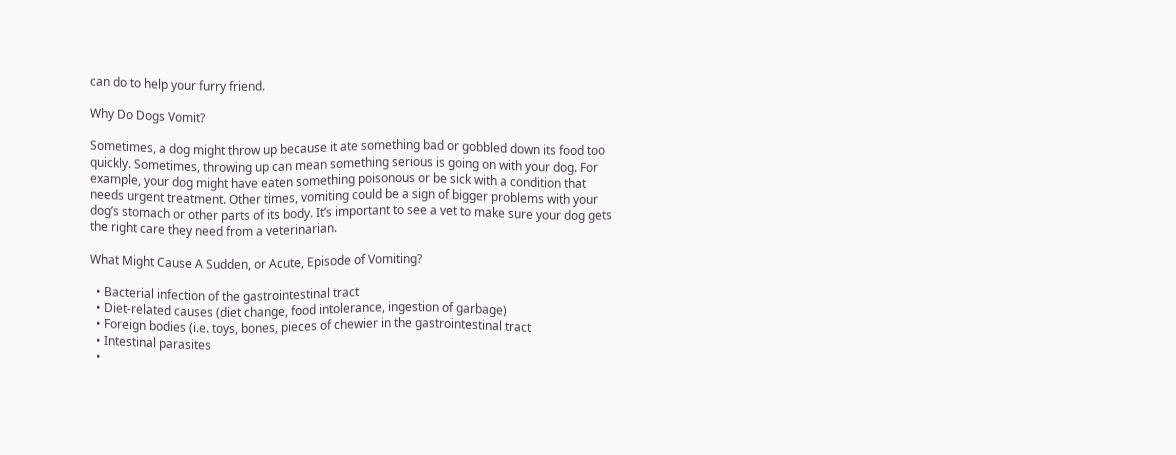can do to help your furry friend.

Why Do Dogs Vomit?

Sometimes, a dog might throw up because it ate something bad or gobbled down its food too quickly. Sometimes, throwing up can mean something serious is going on with your dog. For example, your dog might have eaten something poisonous or be sick with a condition that needs urgent treatment. Other times, vomiting could be a sign of bigger problems with your dog’s stomach or other parts of its body. It’s important to see a vet to make sure your dog gets the right care they need from a veterinarian.

What Might Cause A Sudden, or Acute, Episode of Vomiting?

  • Bacterial infection of the gastrointestinal tract
  • Diet-related causes (diet change, food intolerance, ingestion of garbage)
  • Foreign bodies (i.e. toys, bones, pieces of chewier in the gastrointestinal tract
  • Intestinal parasites
  •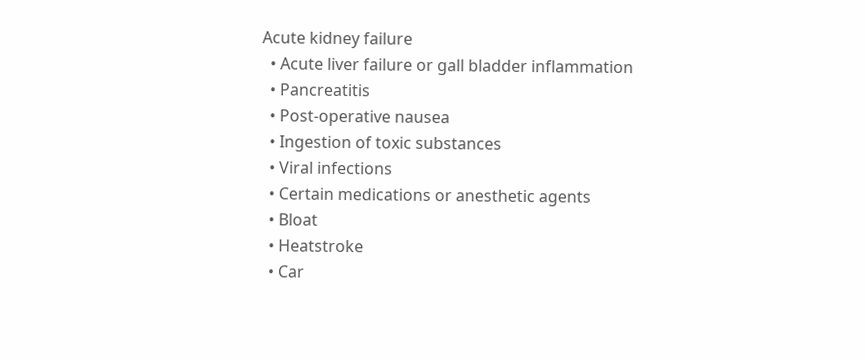Acute kidney failure
  • Acute liver failure or gall bladder inflammation
  • Pancreatitis
  • Post-operative nausea
  • Ingestion of toxic substances
  • Viral infections
  • Certain medications or anesthetic agents
  • Bloat
  • Heatstroke
  • Car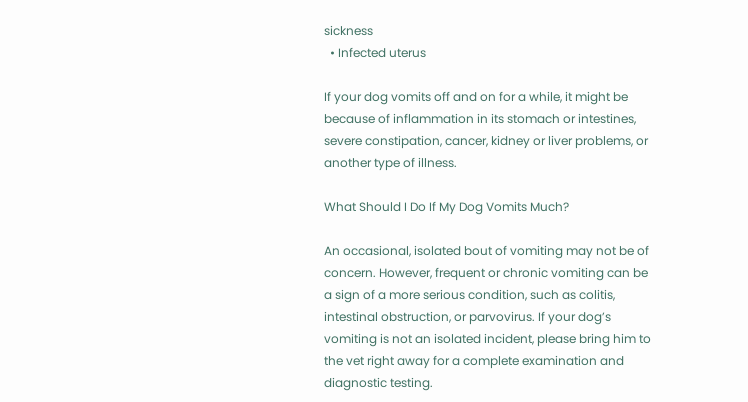sickness
  • Infected uterus

If your dog vomits off and on for a while, it might be because of inflammation in its stomach or intestines, severe constipation, cancer, kidney or liver problems, or another type of illness.

What Should I Do If My Dog Vomits Much?

An occasional, isolated bout of vomiting may not be of concern. However, frequent or chronic vomiting can be a sign of a more serious condition, such as colitis, intestinal obstruction, or parvovirus. If your dog’s vomiting is not an isolated incident, please bring him to the vet right away for a complete examination and diagnostic testing.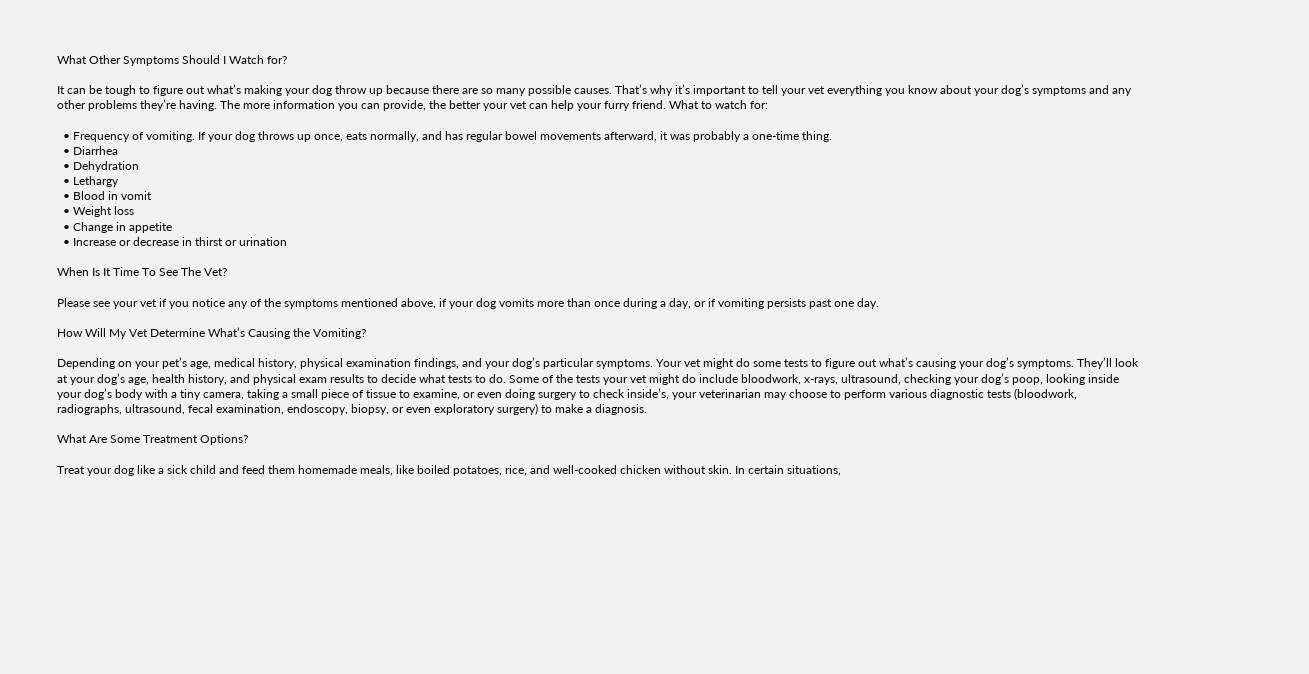What Other Symptoms Should I Watch for?

It can be tough to figure out what’s making your dog throw up because there are so many possible causes. That’s why it’s important to tell your vet everything you know about your dog’s symptoms and any other problems they’re having. The more information you can provide, the better your vet can help your furry friend. What to watch for:

  • Frequency of vomiting. If your dog throws up once, eats normally, and has regular bowel movements afterward, it was probably a one-time thing.
  • Diarrhea
  • Dehydration
  • Lethargy
  • Blood in vomit
  • Weight loss
  • Change in appetite
  • Increase or decrease in thirst or urination

When Is It Time To See The Vet?

Please see your vet if you notice any of the symptoms mentioned above, if your dog vomits more than once during a day, or if vomiting persists past one day.

How Will My Vet Determine What’s Causing the Vomiting?

Depending on your pet’s age, medical history, physical examination findings, and your dog’s particular symptoms. Your vet might do some tests to figure out what’s causing your dog’s symptoms. They’ll look at your dog’s age, health history, and physical exam results to decide what tests to do. Some of the tests your vet might do include bloodwork, x-rays, ultrasound, checking your dog’s poop, looking inside your dog’s body with a tiny camera, taking a small piece of tissue to examine, or even doing surgery to check inside’s, your veterinarian may choose to perform various diagnostic tests (bloodwork, radiographs, ultrasound, fecal examination, endoscopy, biopsy, or even exploratory surgery) to make a diagnosis.

What Are Some Treatment Options?

Treat your dog like a sick child and feed them homemade meals, like boiled potatoes, rice, and well-cooked chicken without skin. In certain situations,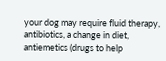your dog may require fluid therapy, antibiotics, a change in diet, antiemetics (drugs to help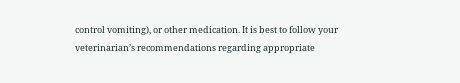control vomiting), or other medication. It is best to follow your veterinarian’s recommendations regarding appropriate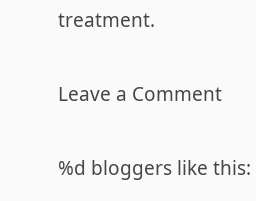treatment.

Leave a Comment

%d bloggers like this: